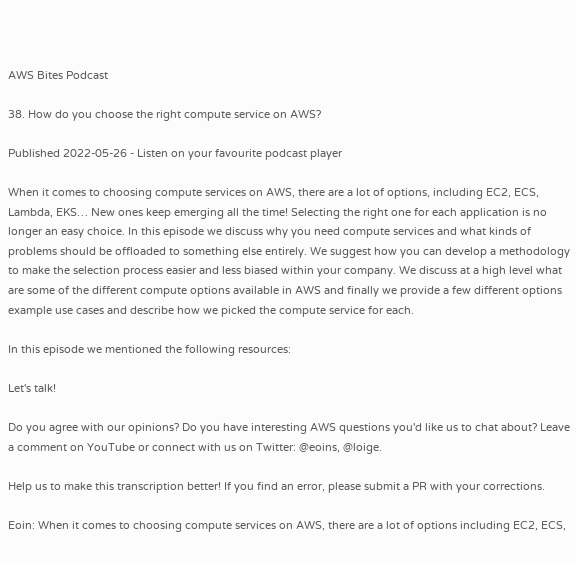AWS Bites Podcast

38. How do you choose the right compute service on AWS?

Published 2022-05-26 - Listen on your favourite podcast player

When it comes to choosing compute services on AWS, there are a lot of options, including EC2, ECS, Lambda, EKS… New ones keep emerging all the time! Selecting the right one for each application is no longer an easy choice. In this episode we discuss why you need compute services and what kinds of problems should be offloaded to something else entirely. We suggest how you can develop a methodology to make the selection process easier and less biased within your company. We discuss at a high level what are some of the different compute options available in AWS and finally we provide a few different options example use cases and describe how we picked the compute service for each.

In this episode we mentioned the following resources:

Let's talk!

Do you agree with our opinions? Do you have interesting AWS questions you'd like us to chat about? Leave a comment on YouTube or connect with us on Twitter: @eoins, @loige.

Help us to make this transcription better! If you find an error, please submit a PR with your corrections.

Eoin: When it comes to choosing compute services on AWS, there are a lot of options including EC2, ECS,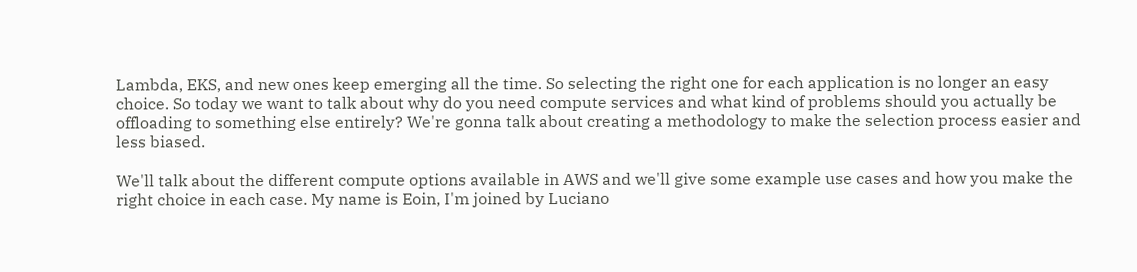Lambda, EKS, and new ones keep emerging all the time. So selecting the right one for each application is no longer an easy choice. So today we want to talk about why do you need compute services and what kind of problems should you actually be offloading to something else entirely? We're gonna talk about creating a methodology to make the selection process easier and less biased.

We'll talk about the different compute options available in AWS and we'll give some example use cases and how you make the right choice in each case. My name is Eoin, I'm joined by Luciano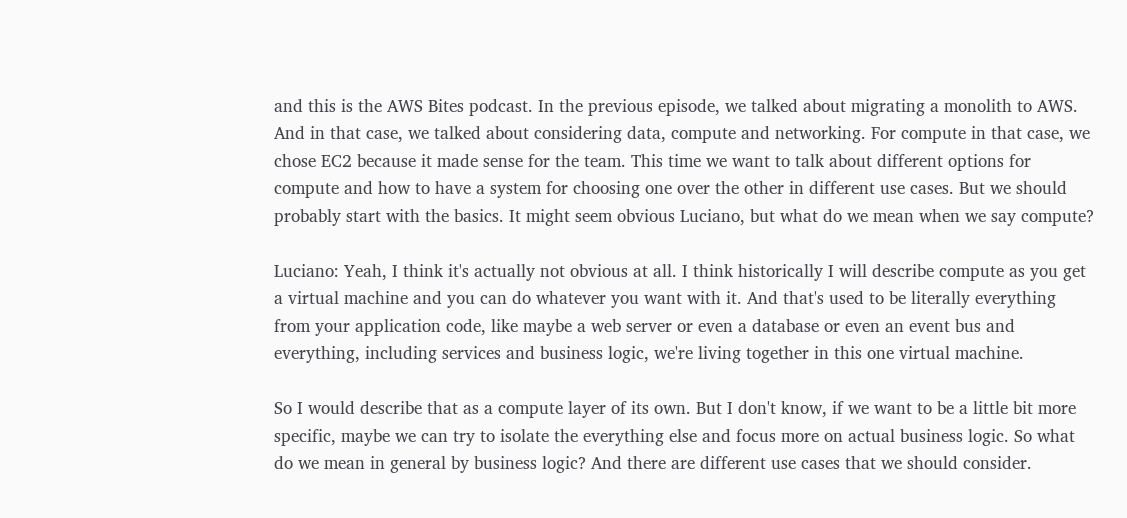and this is the AWS Bites podcast. In the previous episode, we talked about migrating a monolith to AWS. And in that case, we talked about considering data, compute and networking. For compute in that case, we chose EC2 because it made sense for the team. This time we want to talk about different options for compute and how to have a system for choosing one over the other in different use cases. But we should probably start with the basics. It might seem obvious Luciano, but what do we mean when we say compute?

Luciano: Yeah, I think it's actually not obvious at all. I think historically I will describe compute as you get a virtual machine and you can do whatever you want with it. And that's used to be literally everything from your application code, like maybe a web server or even a database or even an event bus and everything, including services and business logic, we're living together in this one virtual machine.

So I would describe that as a compute layer of its own. But I don't know, if we want to be a little bit more specific, maybe we can try to isolate the everything else and focus more on actual business logic. So what do we mean in general by business logic? And there are different use cases that we should consider.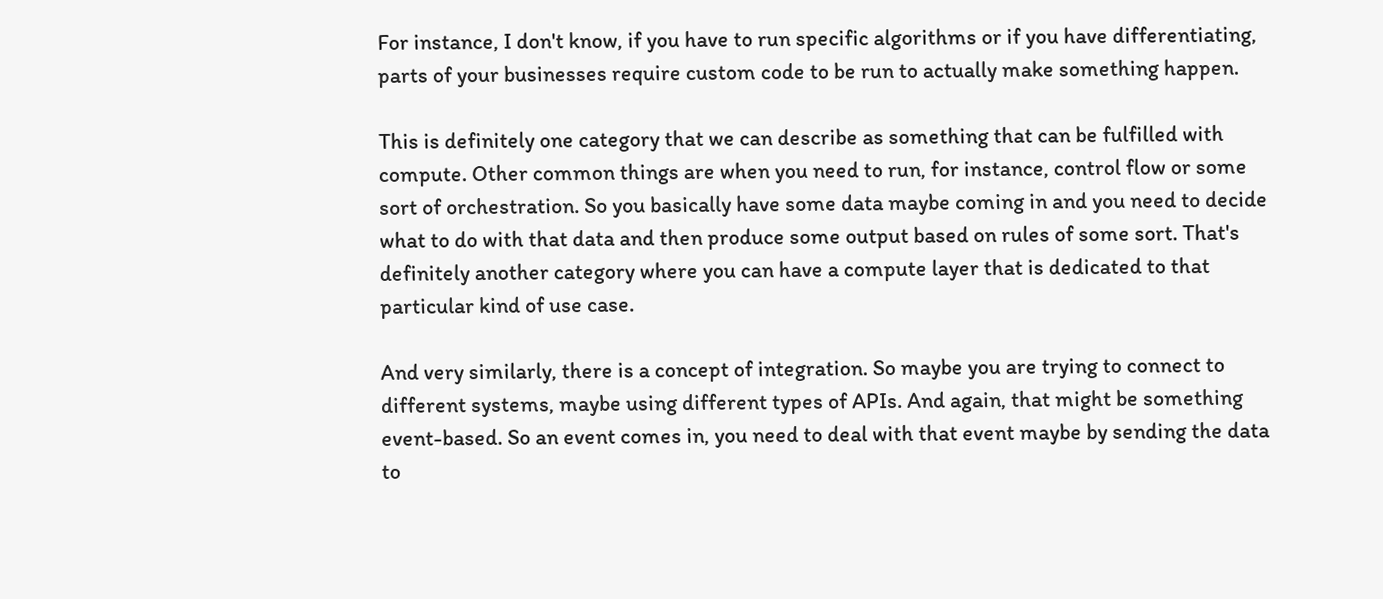For instance, I don't know, if you have to run specific algorithms or if you have differentiating, parts of your businesses require custom code to be run to actually make something happen.

This is definitely one category that we can describe as something that can be fulfilled with compute. Other common things are when you need to run, for instance, control flow or some sort of orchestration. So you basically have some data maybe coming in and you need to decide what to do with that data and then produce some output based on rules of some sort. That's definitely another category where you can have a compute layer that is dedicated to that particular kind of use case.

And very similarly, there is a concept of integration. So maybe you are trying to connect to different systems, maybe using different types of APIs. And again, that might be something event-based. So an event comes in, you need to deal with that event maybe by sending the data to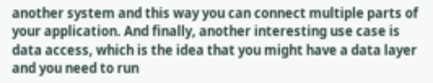another system and this way you can connect multiple parts of your application. And finally, another interesting use case is data access, which is the idea that you might have a data layer and you need to run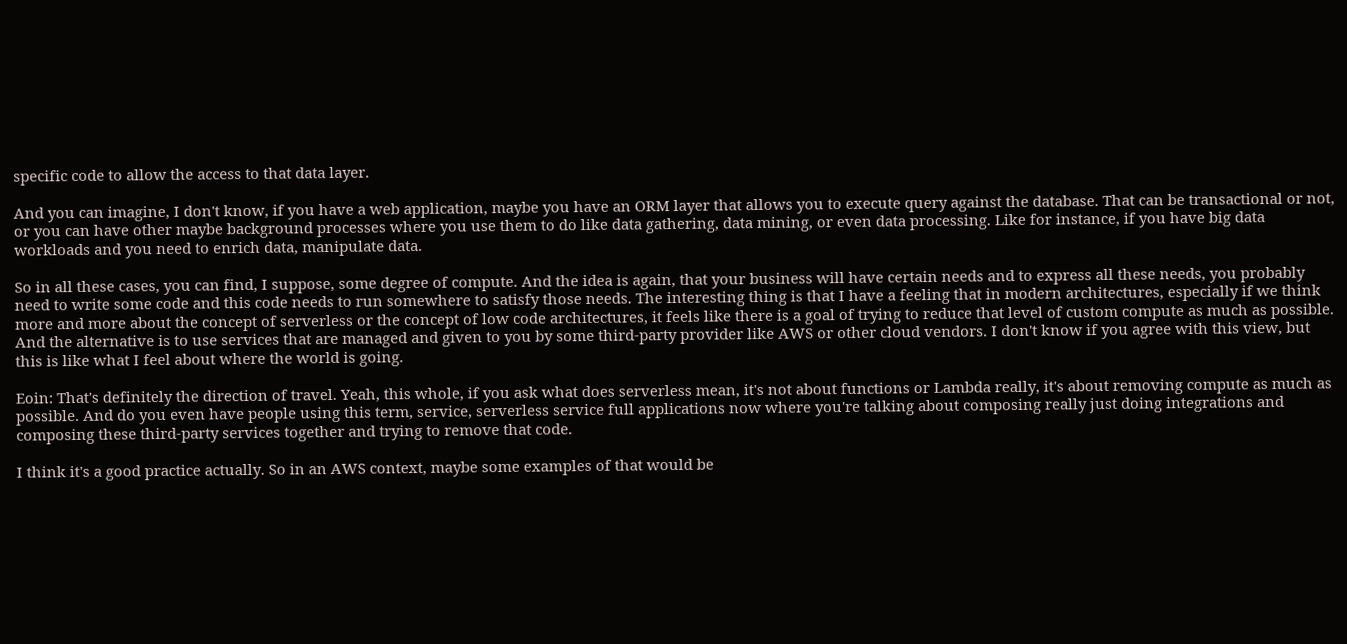specific code to allow the access to that data layer.

And you can imagine, I don't know, if you have a web application, maybe you have an ORM layer that allows you to execute query against the database. That can be transactional or not, or you can have other maybe background processes where you use them to do like data gathering, data mining, or even data processing. Like for instance, if you have big data workloads and you need to enrich data, manipulate data.

So in all these cases, you can find, I suppose, some degree of compute. And the idea is again, that your business will have certain needs and to express all these needs, you probably need to write some code and this code needs to run somewhere to satisfy those needs. The interesting thing is that I have a feeling that in modern architectures, especially if we think more and more about the concept of serverless or the concept of low code architectures, it feels like there is a goal of trying to reduce that level of custom compute as much as possible. And the alternative is to use services that are managed and given to you by some third-party provider like AWS or other cloud vendors. I don't know if you agree with this view, but this is like what I feel about where the world is going.

Eoin: That's definitely the direction of travel. Yeah, this whole, if you ask what does serverless mean, it's not about functions or Lambda really, it's about removing compute as much as possible. And do you even have people using this term, service, serverless service full applications now where you're talking about composing really just doing integrations and composing these third-party services together and trying to remove that code.

I think it's a good practice actually. So in an AWS context, maybe some examples of that would be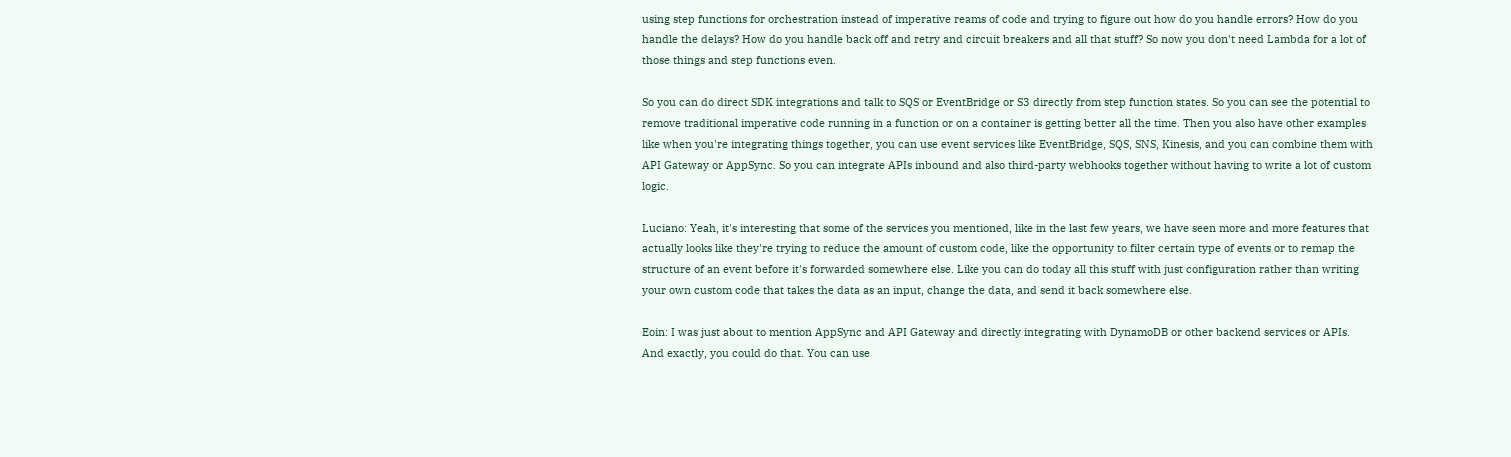using step functions for orchestration instead of imperative reams of code and trying to figure out how do you handle errors? How do you handle the delays? How do you handle back off and retry and circuit breakers and all that stuff? So now you don't need Lambda for a lot of those things and step functions even.

So you can do direct SDK integrations and talk to SQS or EventBridge or S3 directly from step function states. So you can see the potential to remove traditional imperative code running in a function or on a container is getting better all the time. Then you also have other examples like when you're integrating things together, you can use event services like EventBridge, SQS, SNS, Kinesis, and you can combine them with API Gateway or AppSync. So you can integrate APIs inbound and also third-party webhooks together without having to write a lot of custom logic.

Luciano: Yeah, it's interesting that some of the services you mentioned, like in the last few years, we have seen more and more features that actually looks like they're trying to reduce the amount of custom code, like the opportunity to filter certain type of events or to remap the structure of an event before it's forwarded somewhere else. Like you can do today all this stuff with just configuration rather than writing your own custom code that takes the data as an input, change the data, and send it back somewhere else.

Eoin: I was just about to mention AppSync and API Gateway and directly integrating with DynamoDB or other backend services or APIs. And exactly, you could do that. You can use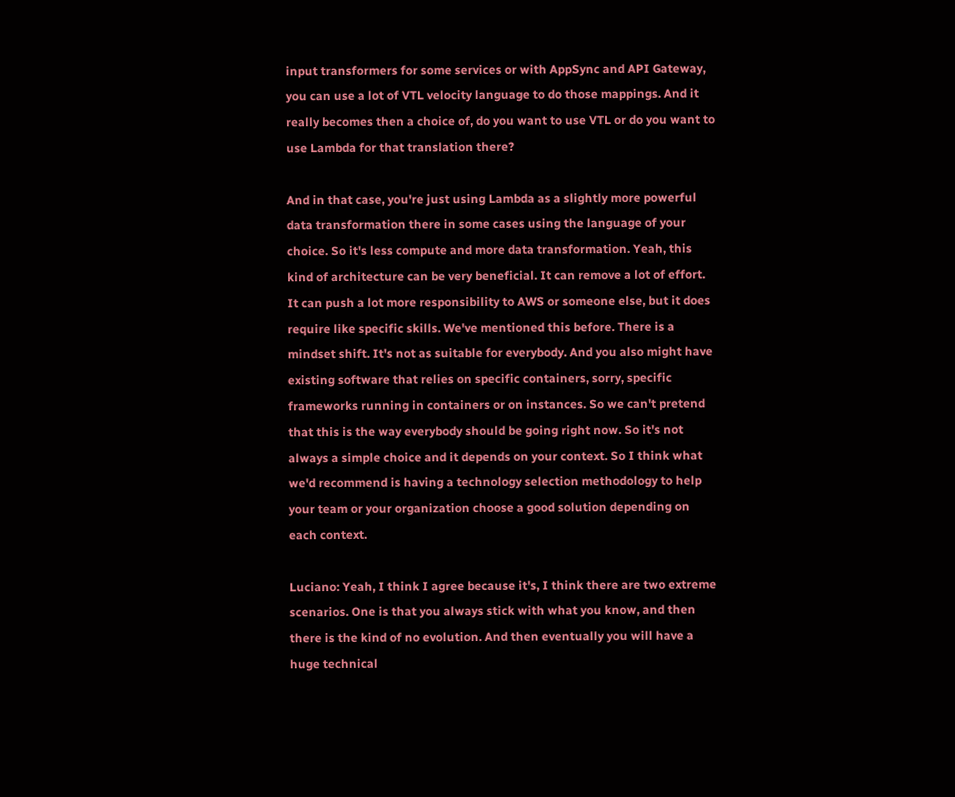input transformers for some services or with AppSync and API Gateway, you can use a lot of VTL velocity language to do those mappings. And it really becomes then a choice of, do you want to use VTL or do you want to use Lambda for that translation there?

And in that case, you're just using Lambda as a slightly more powerful data transformation there in some cases using the language of your choice. So it's less compute and more data transformation. Yeah, this kind of architecture can be very beneficial. It can remove a lot of effort. It can push a lot more responsibility to AWS or someone else, but it does require like specific skills. We've mentioned this before. There is a mindset shift. It's not as suitable for everybody. And you also might have existing software that relies on specific containers, sorry, specific frameworks running in containers or on instances. So we can't pretend that this is the way everybody should be going right now. So it's not always a simple choice and it depends on your context. So I think what we'd recommend is having a technology selection methodology to help your team or your organization choose a good solution depending on each context.

Luciano: Yeah, I think I agree because it's, I think there are two extreme scenarios. One is that you always stick with what you know, and then there is the kind of no evolution. And then eventually you will have a huge technical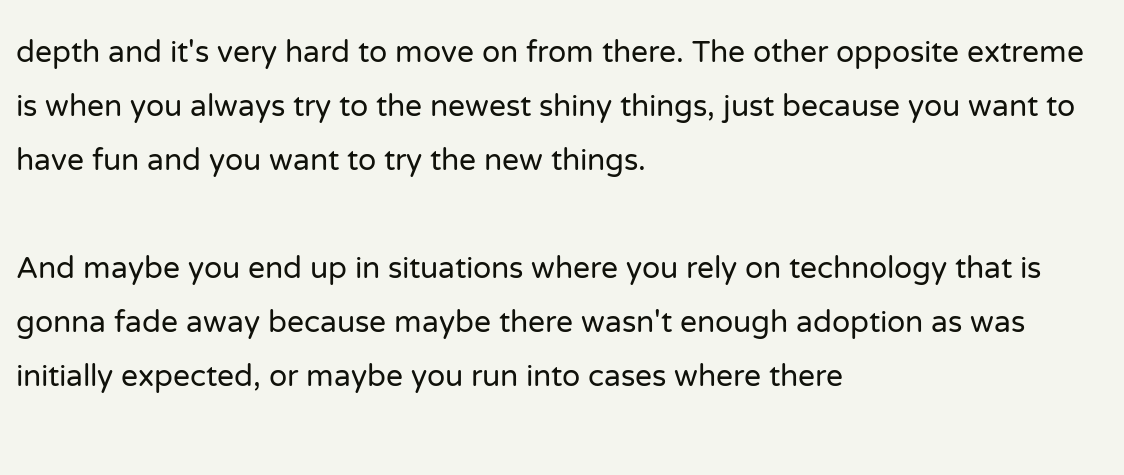depth and it's very hard to move on from there. The other opposite extreme is when you always try to the newest shiny things, just because you want to have fun and you want to try the new things.

And maybe you end up in situations where you rely on technology that is gonna fade away because maybe there wasn't enough adoption as was initially expected, or maybe you run into cases where there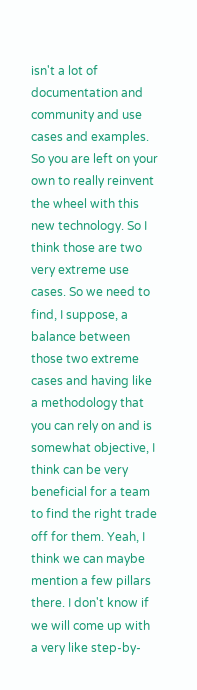isn't a lot of documentation and community and use cases and examples. So you are left on your own to really reinvent the wheel with this new technology. So I think those are two very extreme use cases. So we need to find, I suppose, a balance between those two extreme cases and having like a methodology that you can rely on and is somewhat objective, I think can be very beneficial for a team to find the right trade off for them. Yeah, I think we can maybe mention a few pillars there. I don't know if we will come up with a very like step-by-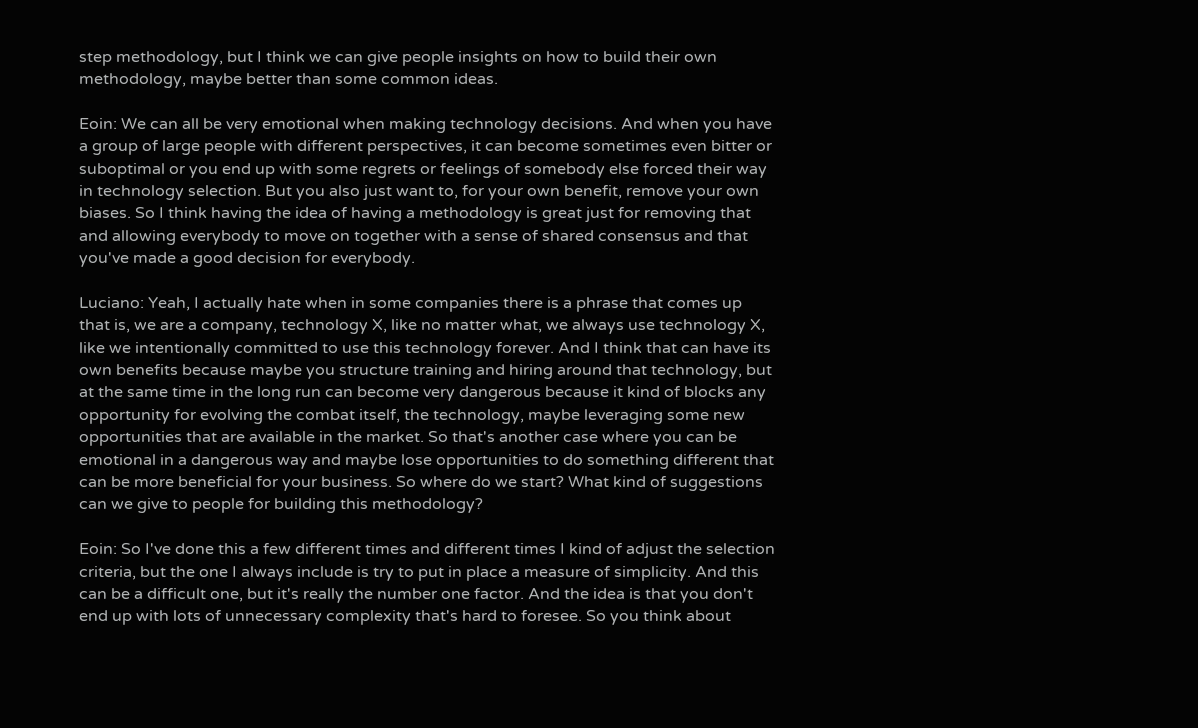step methodology, but I think we can give people insights on how to build their own methodology, maybe better than some common ideas.

Eoin: We can all be very emotional when making technology decisions. And when you have a group of large people with different perspectives, it can become sometimes even bitter or suboptimal or you end up with some regrets or feelings of somebody else forced their way in technology selection. But you also just want to, for your own benefit, remove your own biases. So I think having the idea of having a methodology is great just for removing that and allowing everybody to move on together with a sense of shared consensus and that you've made a good decision for everybody.

Luciano: Yeah, I actually hate when in some companies there is a phrase that comes up that is, we are a company, technology X, like no matter what, we always use technology X, like we intentionally committed to use this technology forever. And I think that can have its own benefits because maybe you structure training and hiring around that technology, but at the same time in the long run can become very dangerous because it kind of blocks any opportunity for evolving the combat itself, the technology, maybe leveraging some new opportunities that are available in the market. So that's another case where you can be emotional in a dangerous way and maybe lose opportunities to do something different that can be more beneficial for your business. So where do we start? What kind of suggestions can we give to people for building this methodology?

Eoin: So I've done this a few different times and different times I kind of adjust the selection criteria, but the one I always include is try to put in place a measure of simplicity. And this can be a difficult one, but it's really the number one factor. And the idea is that you don't end up with lots of unnecessary complexity that's hard to foresee. So you think about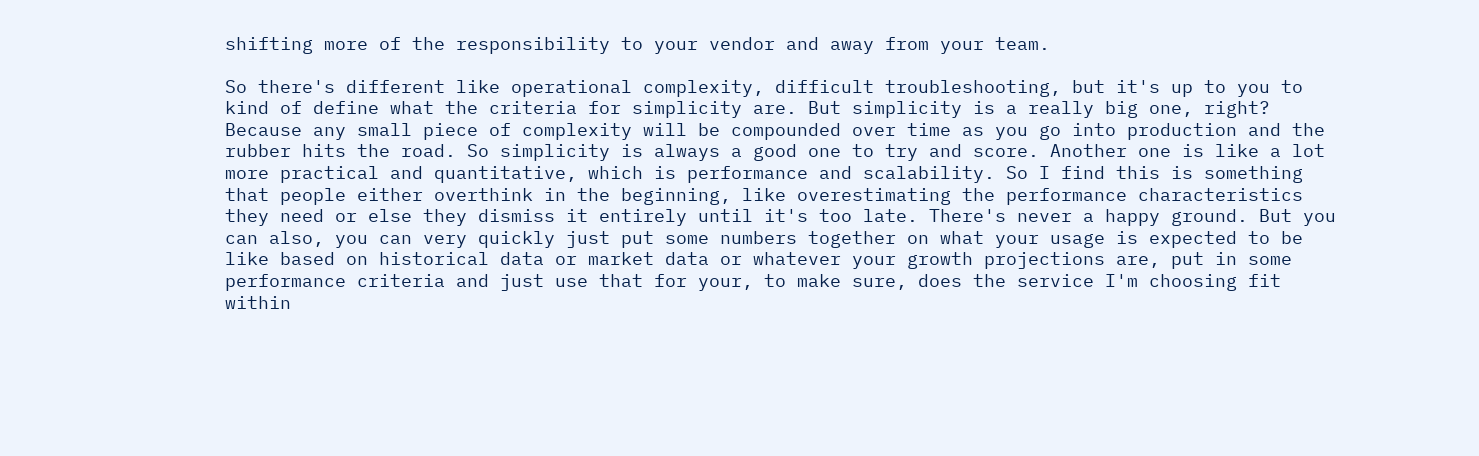shifting more of the responsibility to your vendor and away from your team.

So there's different like operational complexity, difficult troubleshooting, but it's up to you to kind of define what the criteria for simplicity are. But simplicity is a really big one, right? Because any small piece of complexity will be compounded over time as you go into production and the rubber hits the road. So simplicity is always a good one to try and score. Another one is like a lot more practical and quantitative, which is performance and scalability. So I find this is something that people either overthink in the beginning, like overestimating the performance characteristics they need or else they dismiss it entirely until it's too late. There's never a happy ground. But you can also, you can very quickly just put some numbers together on what your usage is expected to be like based on historical data or market data or whatever your growth projections are, put in some performance criteria and just use that for your, to make sure, does the service I'm choosing fit within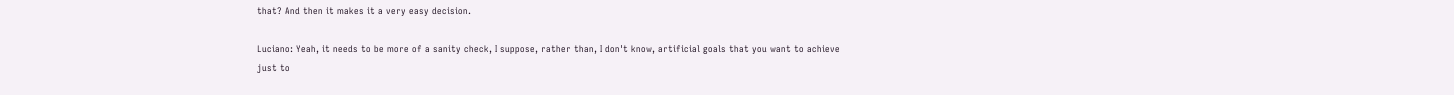that? And then it makes it a very easy decision.

Luciano: Yeah, it needs to be more of a sanity check, I suppose, rather than, I don't know, artificial goals that you want to achieve just to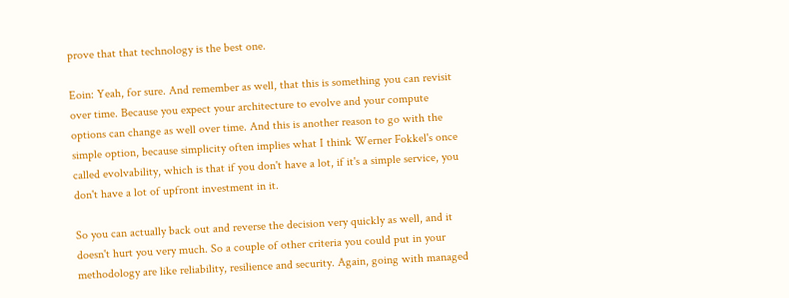prove that that technology is the best one.

Eoin: Yeah, for sure. And remember as well, that this is something you can revisit over time. Because you expect your architecture to evolve and your compute options can change as well over time. And this is another reason to go with the simple option, because simplicity often implies what I think Werner Fokkel's once called evolvability, which is that if you don't have a lot, if it's a simple service, you don't have a lot of upfront investment in it.

So you can actually back out and reverse the decision very quickly as well, and it doesn't hurt you very much. So a couple of other criteria you could put in your methodology are like reliability, resilience and security. Again, going with managed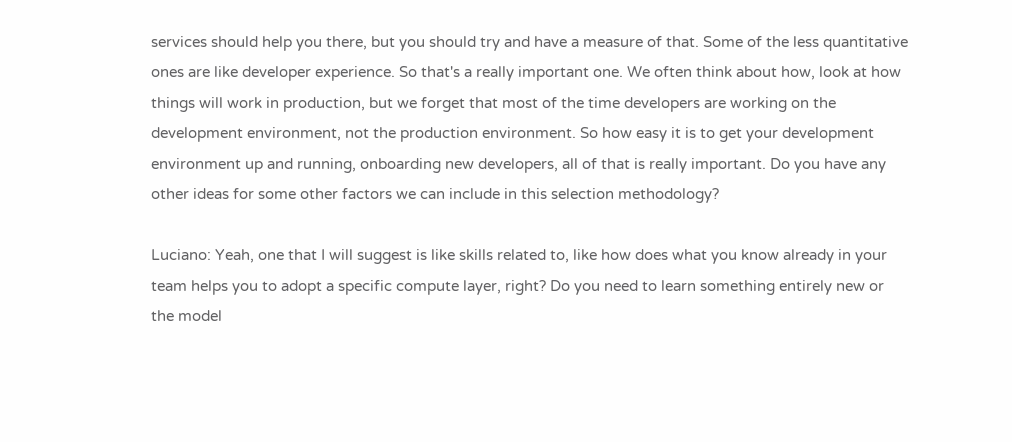services should help you there, but you should try and have a measure of that. Some of the less quantitative ones are like developer experience. So that's a really important one. We often think about how, look at how things will work in production, but we forget that most of the time developers are working on the development environment, not the production environment. So how easy it is to get your development environment up and running, onboarding new developers, all of that is really important. Do you have any other ideas for some other factors we can include in this selection methodology?

Luciano: Yeah, one that I will suggest is like skills related to, like how does what you know already in your team helps you to adopt a specific compute layer, right? Do you need to learn something entirely new or the model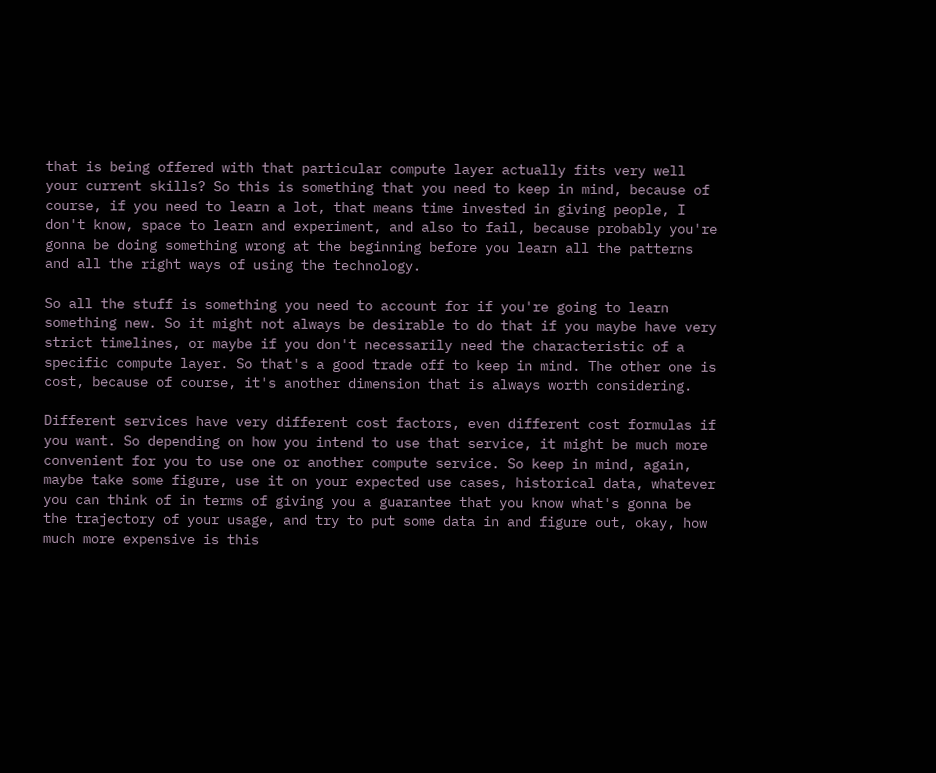that is being offered with that particular compute layer actually fits very well your current skills? So this is something that you need to keep in mind, because of course, if you need to learn a lot, that means time invested in giving people, I don't know, space to learn and experiment, and also to fail, because probably you're gonna be doing something wrong at the beginning before you learn all the patterns and all the right ways of using the technology.

So all the stuff is something you need to account for if you're going to learn something new. So it might not always be desirable to do that if you maybe have very strict timelines, or maybe if you don't necessarily need the characteristic of a specific compute layer. So that's a good trade off to keep in mind. The other one is cost, because of course, it's another dimension that is always worth considering.

Different services have very different cost factors, even different cost formulas if you want. So depending on how you intend to use that service, it might be much more convenient for you to use one or another compute service. So keep in mind, again, maybe take some figure, use it on your expected use cases, historical data, whatever you can think of in terms of giving you a guarantee that you know what's gonna be the trajectory of your usage, and try to put some data in and figure out, okay, how much more expensive is this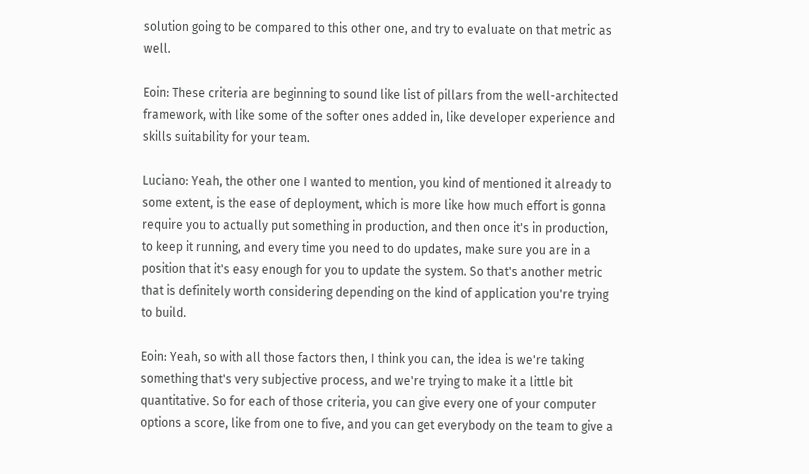solution going to be compared to this other one, and try to evaluate on that metric as well.

Eoin: These criteria are beginning to sound like list of pillars from the well-architected framework, with like some of the softer ones added in, like developer experience and skills suitability for your team.

Luciano: Yeah, the other one I wanted to mention, you kind of mentioned it already to some extent, is the ease of deployment, which is more like how much effort is gonna require you to actually put something in production, and then once it's in production, to keep it running, and every time you need to do updates, make sure you are in a position that it's easy enough for you to update the system. So that's another metric that is definitely worth considering depending on the kind of application you're trying to build.

Eoin: Yeah, so with all those factors then, I think you can, the idea is we're taking something that's very subjective process, and we're trying to make it a little bit quantitative. So for each of those criteria, you can give every one of your computer options a score, like from one to five, and you can get everybody on the team to give a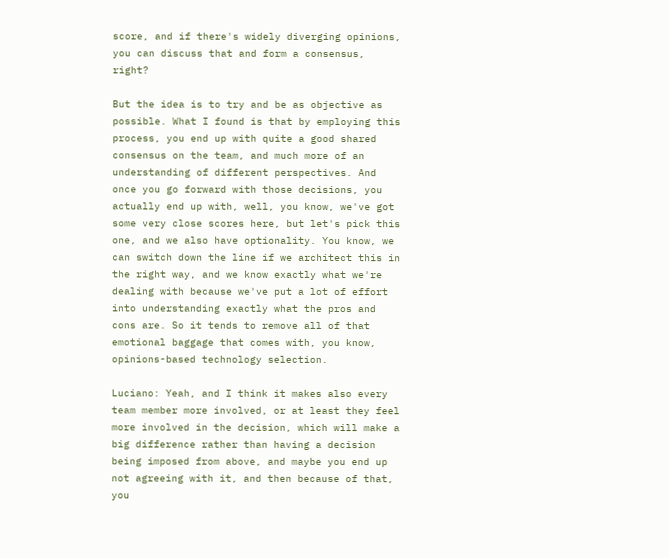score, and if there's widely diverging opinions, you can discuss that and form a consensus, right?

But the idea is to try and be as objective as possible. What I found is that by employing this process, you end up with quite a good shared consensus on the team, and much more of an understanding of different perspectives. And once you go forward with those decisions, you actually end up with, well, you know, we've got some very close scores here, but let's pick this one, and we also have optionality. You know, we can switch down the line if we architect this in the right way, and we know exactly what we're dealing with because we've put a lot of effort into understanding exactly what the pros and cons are. So it tends to remove all of that emotional baggage that comes with, you know, opinions-based technology selection.

Luciano: Yeah, and I think it makes also every team member more involved, or at least they feel more involved in the decision, which will make a big difference rather than having a decision being imposed from above, and maybe you end up not agreeing with it, and then because of that, you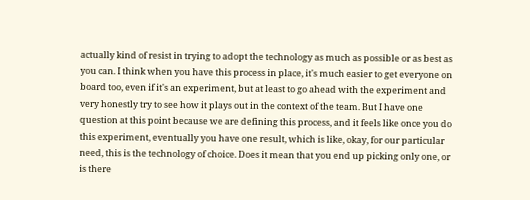actually kind of resist in trying to adopt the technology as much as possible or as best as you can. I think when you have this process in place, it's much easier to get everyone on board too, even if it's an experiment, but at least to go ahead with the experiment and very honestly try to see how it plays out in the context of the team. But I have one question at this point because we are defining this process, and it feels like once you do this experiment, eventually you have one result, which is like, okay, for our particular need, this is the technology of choice. Does it mean that you end up picking only one, or is there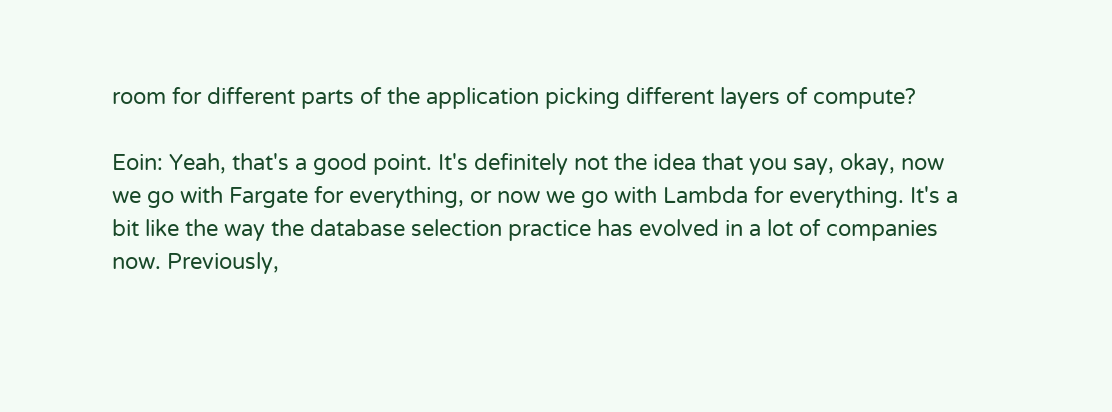room for different parts of the application picking different layers of compute?

Eoin: Yeah, that's a good point. It's definitely not the idea that you say, okay, now we go with Fargate for everything, or now we go with Lambda for everything. It's a bit like the way the database selection practice has evolved in a lot of companies now. Previously,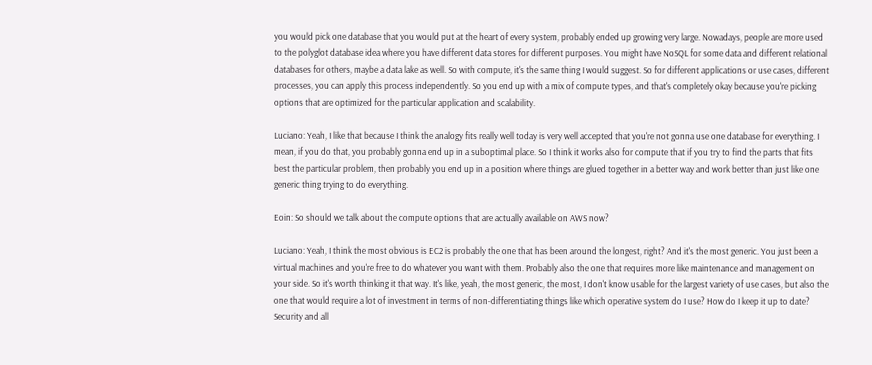you would pick one database that you would put at the heart of every system, probably ended up growing very large. Nowadays, people are more used to the polyglot database idea where you have different data stores for different purposes. You might have NoSQL for some data and different relational databases for others, maybe a data lake as well. So with compute, it's the same thing I would suggest. So for different applications or use cases, different processes, you can apply this process independently. So you end up with a mix of compute types, and that's completely okay because you're picking options that are optimized for the particular application and scalability.

Luciano: Yeah, I like that because I think the analogy fits really well today is very well accepted that you're not gonna use one database for everything. I mean, if you do that, you probably gonna end up in a suboptimal place. So I think it works also for compute that if you try to find the parts that fits best the particular problem, then probably you end up in a position where things are glued together in a better way and work better than just like one generic thing trying to do everything.

Eoin: So should we talk about the compute options that are actually available on AWS now?

Luciano: Yeah, I think the most obvious is EC2 is probably the one that has been around the longest, right? And it's the most generic. You just been a virtual machines and you're free to do whatever you want with them. Probably also the one that requires more like maintenance and management on your side. So it's worth thinking it that way. It's like, yeah, the most generic, the most, I don't know usable for the largest variety of use cases, but also the one that would require a lot of investment in terms of non-differentiating things like which operative system do I use? How do I keep it up to date? Security and all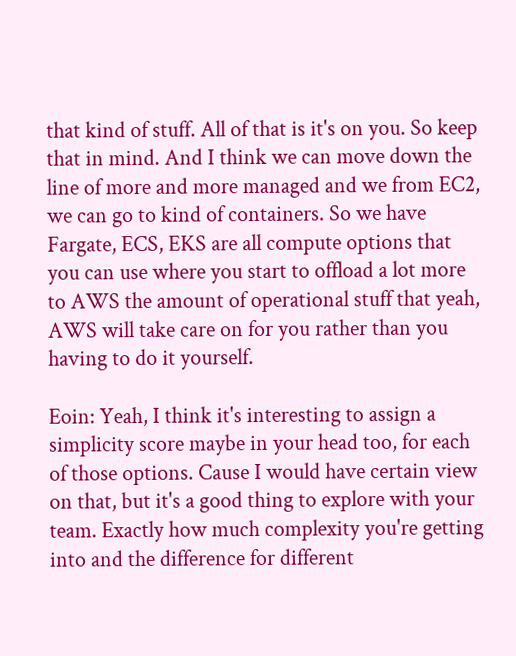that kind of stuff. All of that is it's on you. So keep that in mind. And I think we can move down the line of more and more managed and we from EC2, we can go to kind of containers. So we have Fargate, ECS, EKS are all compute options that you can use where you start to offload a lot more to AWS the amount of operational stuff that yeah, AWS will take care on for you rather than you having to do it yourself.

Eoin: Yeah, I think it's interesting to assign a simplicity score maybe in your head too, for each of those options. Cause I would have certain view on that, but it's a good thing to explore with your team. Exactly how much complexity you're getting into and the difference for different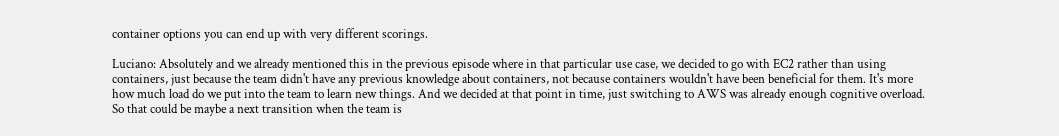container options you can end up with very different scorings.

Luciano: Absolutely and we already mentioned this in the previous episode where in that particular use case, we decided to go with EC2 rather than using containers, just because the team didn't have any previous knowledge about containers, not because containers wouldn't have been beneficial for them. It's more how much load do we put into the team to learn new things. And we decided at that point in time, just switching to AWS was already enough cognitive overload. So that could be maybe a next transition when the team is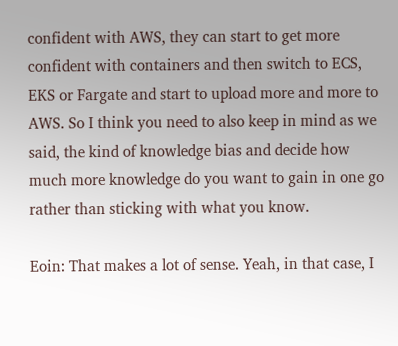confident with AWS, they can start to get more confident with containers and then switch to ECS, EKS or Fargate and start to upload more and more to AWS. So I think you need to also keep in mind as we said, the kind of knowledge bias and decide how much more knowledge do you want to gain in one go rather than sticking with what you know.

Eoin: That makes a lot of sense. Yeah, in that case, I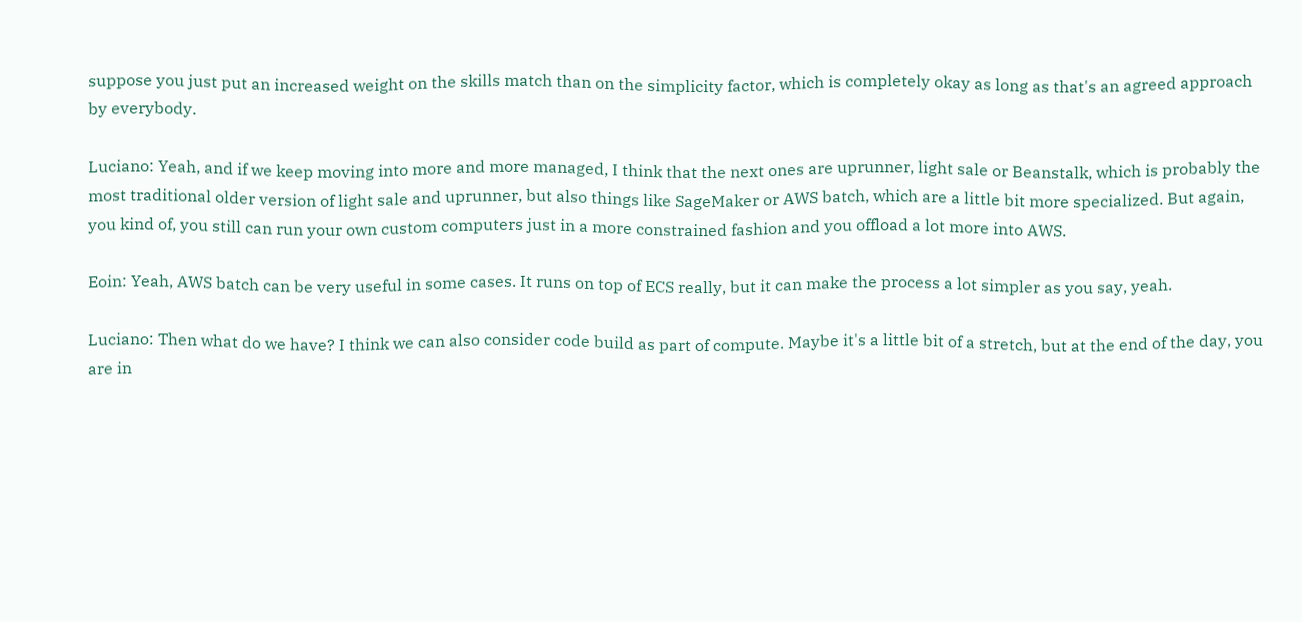suppose you just put an increased weight on the skills match than on the simplicity factor, which is completely okay as long as that's an agreed approach by everybody.

Luciano: Yeah, and if we keep moving into more and more managed, I think that the next ones are uprunner, light sale or Beanstalk, which is probably the most traditional older version of light sale and uprunner, but also things like SageMaker or AWS batch, which are a little bit more specialized. But again, you kind of, you still can run your own custom computers just in a more constrained fashion and you offload a lot more into AWS.

Eoin: Yeah, AWS batch can be very useful in some cases. It runs on top of ECS really, but it can make the process a lot simpler as you say, yeah.

Luciano: Then what do we have? I think we can also consider code build as part of compute. Maybe it's a little bit of a stretch, but at the end of the day, you are in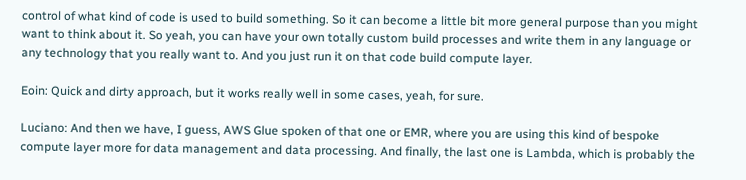control of what kind of code is used to build something. So it can become a little bit more general purpose than you might want to think about it. So yeah, you can have your own totally custom build processes and write them in any language or any technology that you really want to. And you just run it on that code build compute layer.

Eoin: Quick and dirty approach, but it works really well in some cases, yeah, for sure.

Luciano: And then we have, I guess, AWS Glue spoken of that one or EMR, where you are using this kind of bespoke compute layer more for data management and data processing. And finally, the last one is Lambda, which is probably the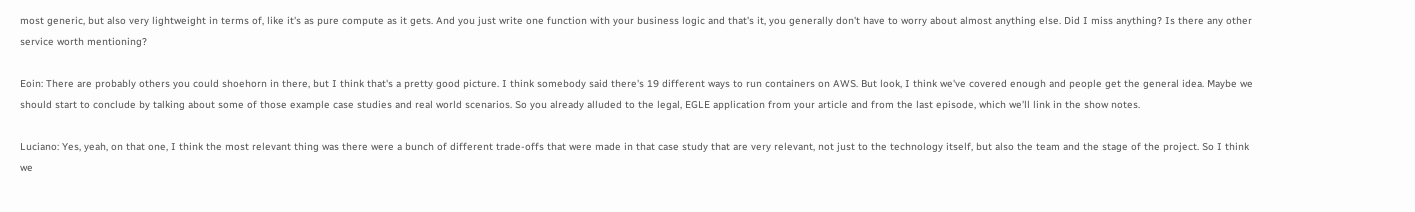most generic, but also very lightweight in terms of, like it's as pure compute as it gets. And you just write one function with your business logic and that's it, you generally don't have to worry about almost anything else. Did I miss anything? Is there any other service worth mentioning?

Eoin: There are probably others you could shoehorn in there, but I think that's a pretty good picture. I think somebody said there's 19 different ways to run containers on AWS. But look, I think we've covered enough and people get the general idea. Maybe we should start to conclude by talking about some of those example case studies and real world scenarios. So you already alluded to the legal, EGLE application from your article and from the last episode, which we'll link in the show notes.

Luciano: Yes, yeah, on that one, I think the most relevant thing was there were a bunch of different trade-offs that were made in that case study that are very relevant, not just to the technology itself, but also the team and the stage of the project. So I think we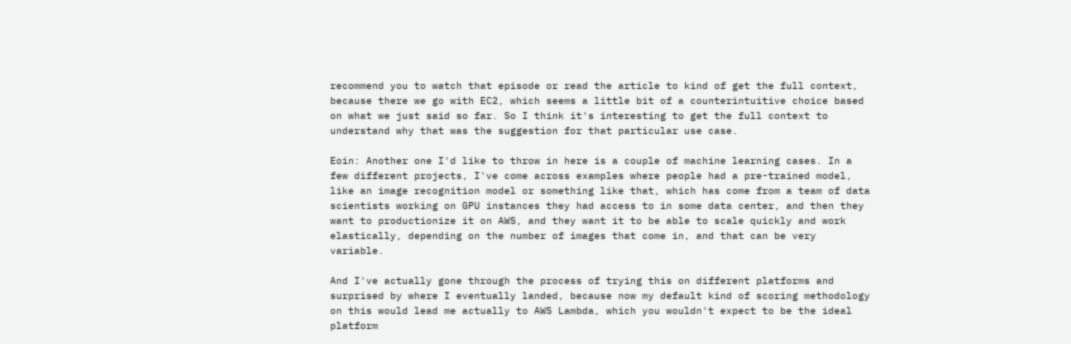recommend you to watch that episode or read the article to kind of get the full context, because there we go with EC2, which seems a little bit of a counterintuitive choice based on what we just said so far. So I think it's interesting to get the full context to understand why that was the suggestion for that particular use case.

Eoin: Another one I'd like to throw in here is a couple of machine learning cases. In a few different projects, I've come across examples where people had a pre-trained model, like an image recognition model or something like that, which has come from a team of data scientists working on GPU instances they had access to in some data center, and then they want to productionize it on AWS, and they want it to be able to scale quickly and work elastically, depending on the number of images that come in, and that can be very variable.

And I've actually gone through the process of trying this on different platforms and surprised by where I eventually landed, because now my default kind of scoring methodology on this would lead me actually to AWS Lambda, which you wouldn't expect to be the ideal platform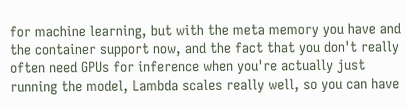for machine learning, but with the meta memory you have and the container support now, and the fact that you don't really often need GPUs for inference when you're actually just running the model, Lambda scales really well, so you can have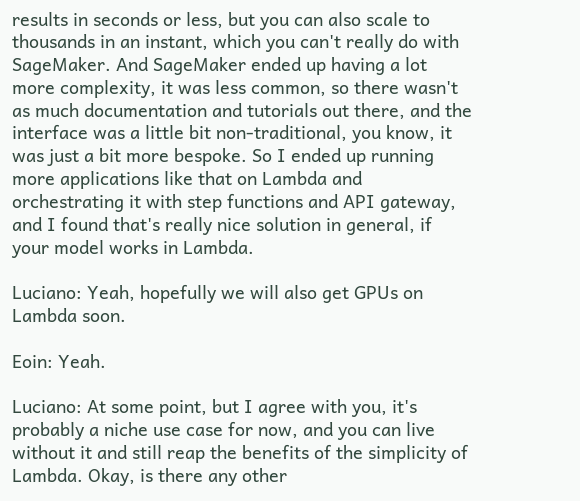results in seconds or less, but you can also scale to thousands in an instant, which you can't really do with SageMaker. And SageMaker ended up having a lot more complexity, it was less common, so there wasn't as much documentation and tutorials out there, and the interface was a little bit non-traditional, you know, it was just a bit more bespoke. So I ended up running more applications like that on Lambda and orchestrating it with step functions and API gateway, and I found that's really nice solution in general, if your model works in Lambda.

Luciano: Yeah, hopefully we will also get GPUs on Lambda soon.

Eoin: Yeah.

Luciano: At some point, but I agree with you, it's probably a niche use case for now, and you can live without it and still reap the benefits of the simplicity of Lambda. Okay, is there any other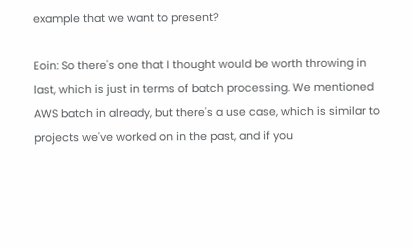example that we want to present?

Eoin: So there's one that I thought would be worth throwing in last, which is just in terms of batch processing. We mentioned AWS batch in already, but there's a use case, which is similar to projects we've worked on in the past, and if you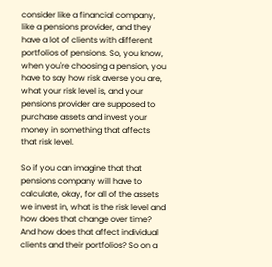consider like a financial company, like a pensions provider, and they have a lot of clients with different portfolios of pensions. So, you know, when you're choosing a pension, you have to say how risk averse you are, what your risk level is, and your pensions provider are supposed to purchase assets and invest your money in something that affects that risk level.

So if you can imagine that that pensions company will have to calculate, okay, for all of the assets we invest in, what is the risk level and how does that change over time? And how does that affect individual clients and their portfolios? So on a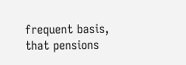frequent basis, that pensions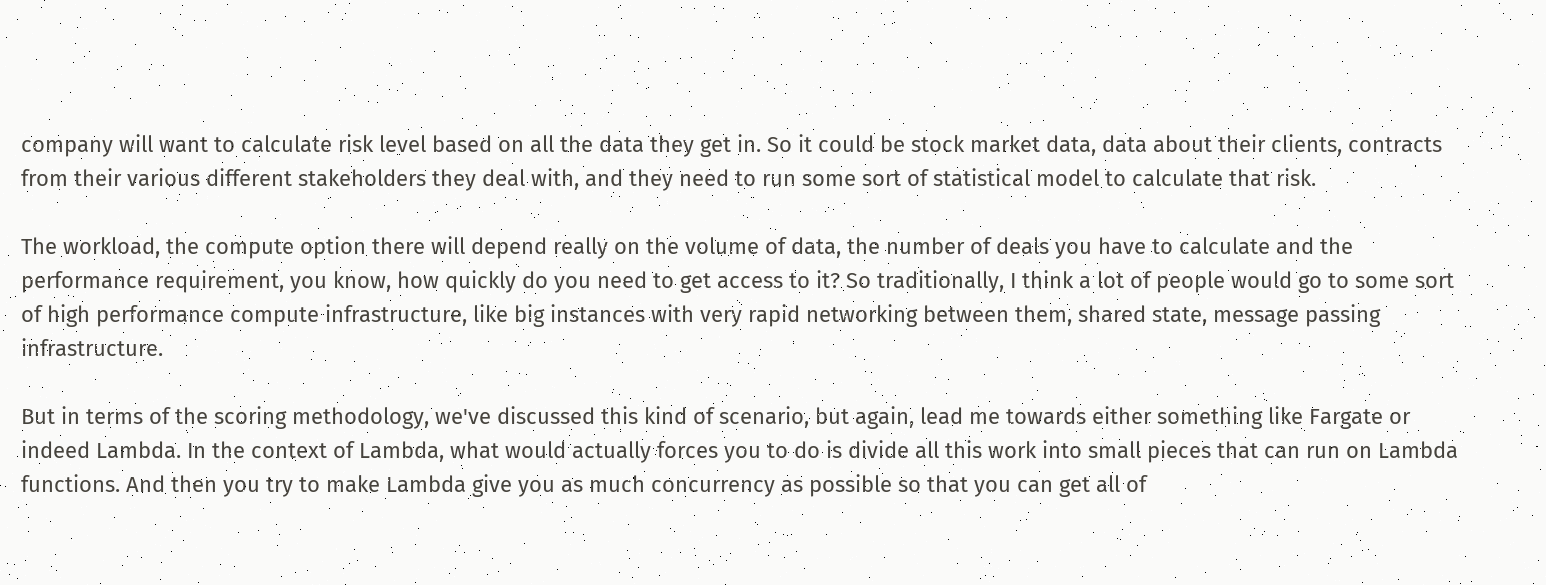company will want to calculate risk level based on all the data they get in. So it could be stock market data, data about their clients, contracts from their various different stakeholders they deal with, and they need to run some sort of statistical model to calculate that risk.

The workload, the compute option there will depend really on the volume of data, the number of deals you have to calculate and the performance requirement, you know, how quickly do you need to get access to it? So traditionally, I think a lot of people would go to some sort of high performance compute infrastructure, like big instances with very rapid networking between them, shared state, message passing infrastructure.

But in terms of the scoring methodology, we've discussed this kind of scenario, but again, lead me towards either something like Fargate or indeed Lambda. In the context of Lambda, what would actually forces you to do is divide all this work into small pieces that can run on Lambda functions. And then you try to make Lambda give you as much concurrency as possible so that you can get all of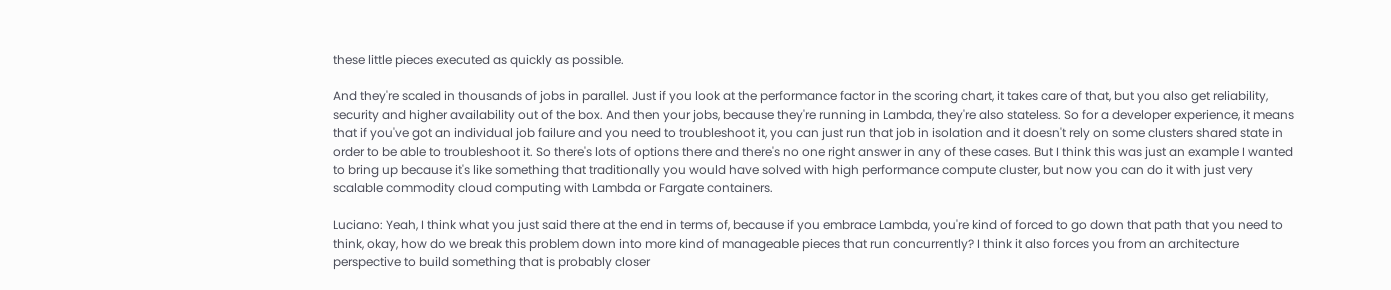these little pieces executed as quickly as possible.

And they're scaled in thousands of jobs in parallel. Just if you look at the performance factor in the scoring chart, it takes care of that, but you also get reliability, security and higher availability out of the box. And then your jobs, because they're running in Lambda, they're also stateless. So for a developer experience, it means that if you've got an individual job failure and you need to troubleshoot it, you can just run that job in isolation and it doesn't rely on some clusters shared state in order to be able to troubleshoot it. So there's lots of options there and there's no one right answer in any of these cases. But I think this was just an example I wanted to bring up because it's like something that traditionally you would have solved with high performance compute cluster, but now you can do it with just very scalable commodity cloud computing with Lambda or Fargate containers.

Luciano: Yeah, I think what you just said there at the end in terms of, because if you embrace Lambda, you're kind of forced to go down that path that you need to think, okay, how do we break this problem down into more kind of manageable pieces that run concurrently? I think it also forces you from an architecture perspective to build something that is probably closer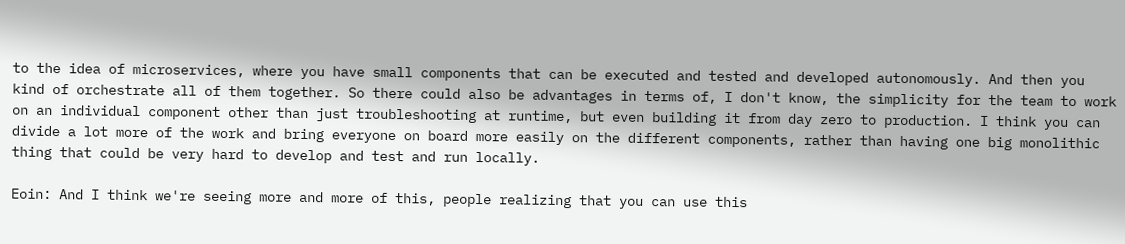to the idea of microservices, where you have small components that can be executed and tested and developed autonomously. And then you kind of orchestrate all of them together. So there could also be advantages in terms of, I don't know, the simplicity for the team to work on an individual component other than just troubleshooting at runtime, but even building it from day zero to production. I think you can divide a lot more of the work and bring everyone on board more easily on the different components, rather than having one big monolithic thing that could be very hard to develop and test and run locally.

Eoin: And I think we're seeing more and more of this, people realizing that you can use this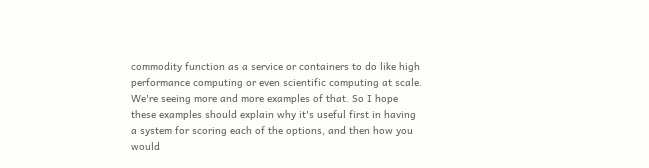commodity function as a service or containers to do like high performance computing or even scientific computing at scale. We're seeing more and more examples of that. So I hope these examples should explain why it's useful first in having a system for scoring each of the options, and then how you would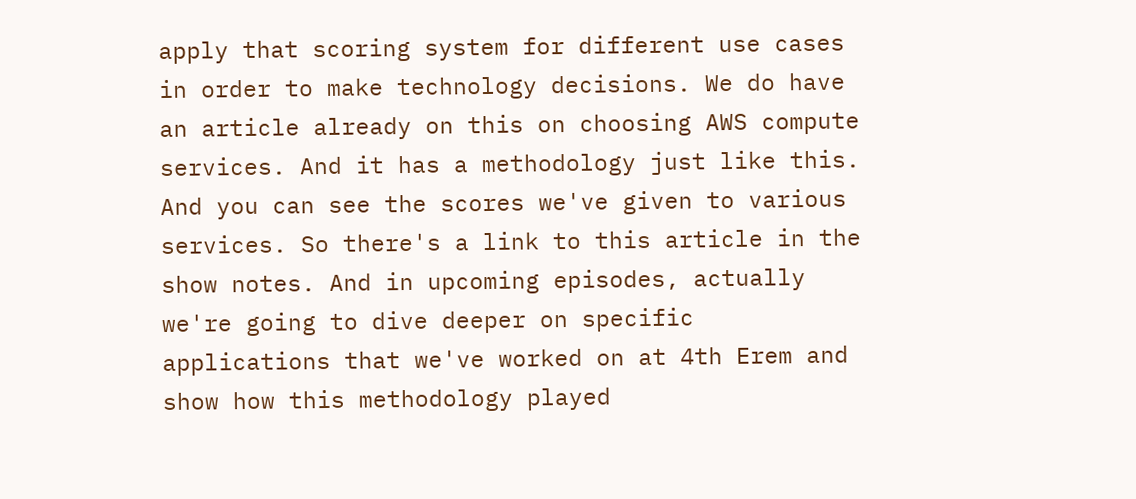apply that scoring system for different use cases in order to make technology decisions. We do have an article already on this on choosing AWS compute services. And it has a methodology just like this. And you can see the scores we've given to various services. So there's a link to this article in the show notes. And in upcoming episodes, actually we're going to dive deeper on specific applications that we've worked on at 4th Erem and show how this methodology played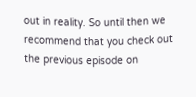out in reality. So until then we recommend that you check out the previous episode on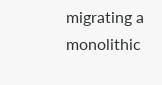migrating a monolithic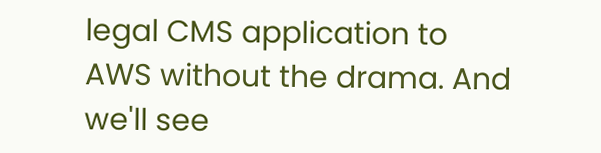legal CMS application to AWS without the drama. And we'll see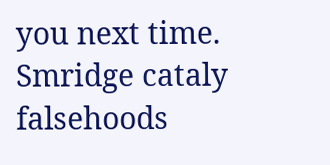you next time. Smridge cataly falsehoods